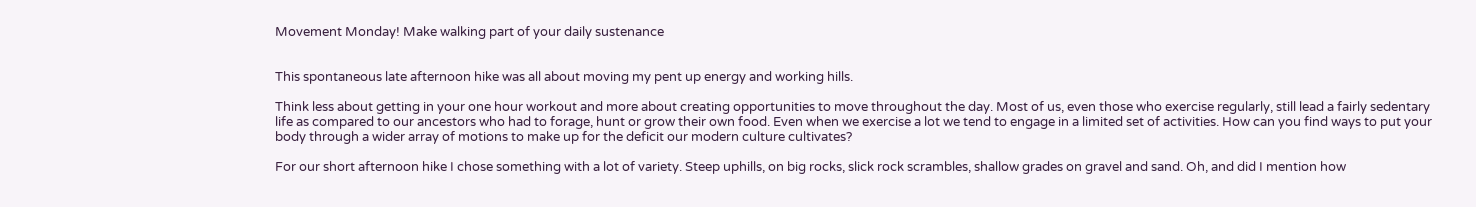Movement Monday! Make walking part of your daily sustenance


This spontaneous late afternoon hike was all about moving my pent up energy and working hills.

Think less about getting in your one hour workout and more about creating opportunities to move throughout the day. Most of us, even those who exercise regularly, still lead a fairly sedentary life as compared to our ancestors who had to forage, hunt or grow their own food. Even when we exercise a lot we tend to engage in a limited set of activities. How can you find ways to put your body through a wider array of motions to make up for the deficit our modern culture cultivates?

For our short afternoon hike I chose something with a lot of variety. Steep uphills, on big rocks, slick rock scrambles, shallow grades on gravel and sand. Oh, and did I mention how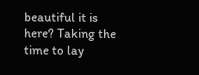beautiful it is here? Taking the time to lay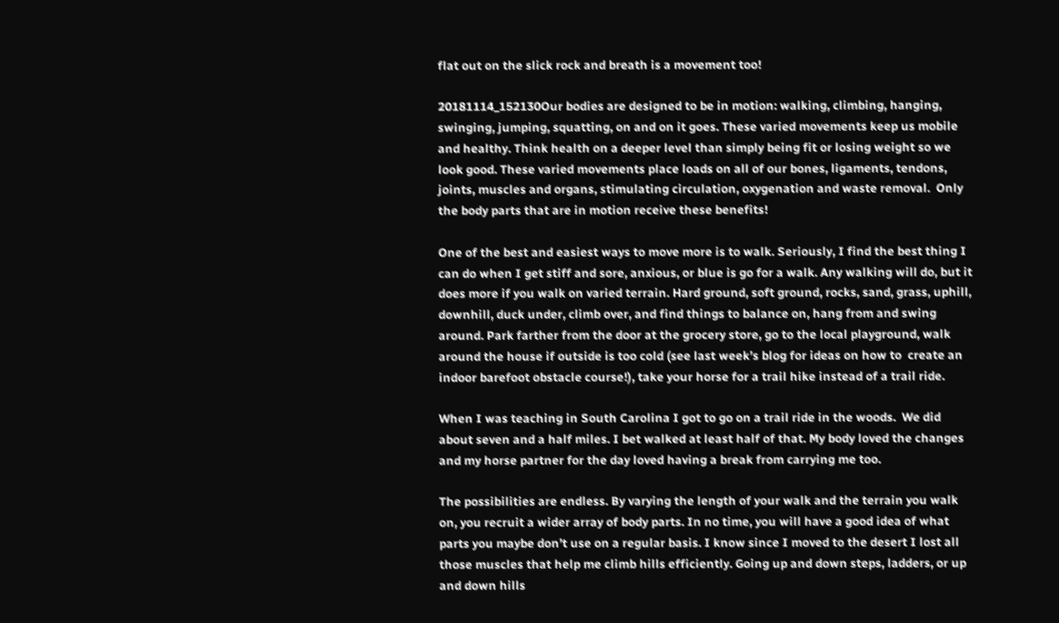flat out on the slick rock and breath is a movement too!

20181114_152130Our bodies are designed to be in motion: walking, climbing, hanging, swinging, jumping, squatting, on and on it goes. These varied movements keep us mobile and healthy. Think health on a deeper level than simply being fit or losing weight so we look good. These varied movements place loads on all of our bones, ligaments, tendons, joints, muscles and organs, stimulating circulation, oxygenation and waste removal.  Only the body parts that are in motion receive these benefits!

One of the best and easiest ways to move more is to walk. Seriously, I find the best thing I can do when I get stiff and sore, anxious, or blue is go for a walk. Any walking will do, but it does more if you walk on varied terrain. Hard ground, soft ground, rocks, sand, grass, uphill, downhill, duck under, climb over, and find things to balance on, hang from and swing around. Park farther from the door at the grocery store, go to the local playground, walk around the house if outside is too cold (see last week’s blog for ideas on how to  create an indoor barefoot obstacle course!), take your horse for a trail hike instead of a trail ride.

When I was teaching in South Carolina I got to go on a trail ride in the woods.  We did about seven and a half miles. I bet walked at least half of that. My body loved the changes and my horse partner for the day loved having a break from carrying me too.

The possibilities are endless. By varying the length of your walk and the terrain you walk on, you recruit a wider array of body parts. In no time, you will have a good idea of what parts you maybe don’t use on a regular basis. I know since I moved to the desert I lost all those muscles that help me climb hills efficiently. Going up and down steps, ladders, or up and down hills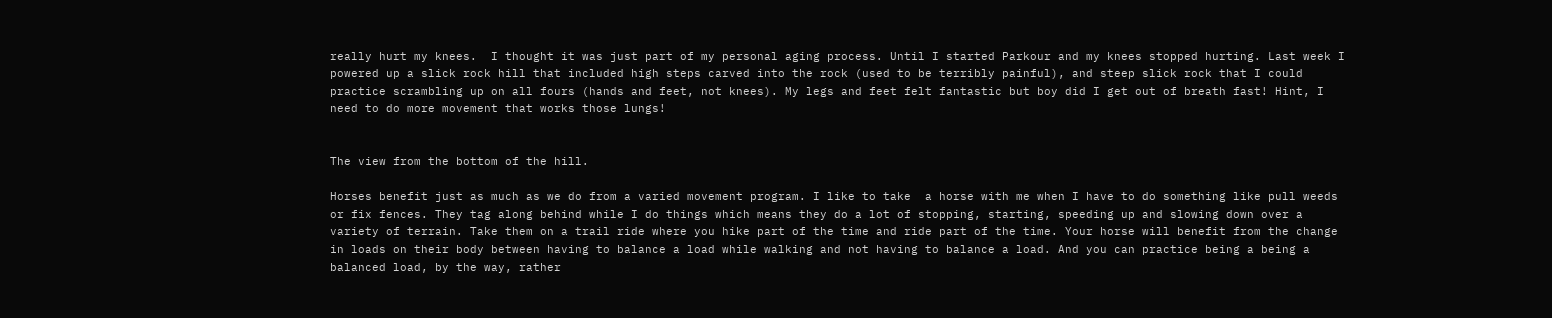really hurt my knees.  I thought it was just part of my personal aging process. Until I started Parkour and my knees stopped hurting. Last week I powered up a slick rock hill that included high steps carved into the rock (used to be terribly painful), and steep slick rock that I could practice scrambling up on all fours (hands and feet, not knees). My legs and feet felt fantastic but boy did I get out of breath fast! Hint, I need to do more movement that works those lungs!


The view from the bottom of the hill.

Horses benefit just as much as we do from a varied movement program. I like to take  a horse with me when I have to do something like pull weeds or fix fences. They tag along behind while I do things which means they do a lot of stopping, starting, speeding up and slowing down over a variety of terrain. Take them on a trail ride where you hike part of the time and ride part of the time. Your horse will benefit from the change in loads on their body between having to balance a load while walking and not having to balance a load. And you can practice being a being a balanced load, by the way, rather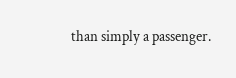than simply a passenger.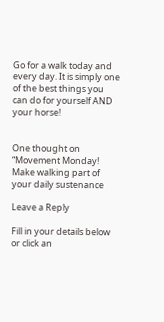Go for a walk today and every day. It is simply one of the best things you can do for yourself AND your horse!


One thought on “Movement Monday! Make walking part of your daily sustenance

Leave a Reply

Fill in your details below or click an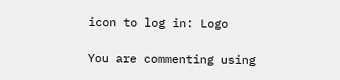icon to log in: Logo

You are commenting using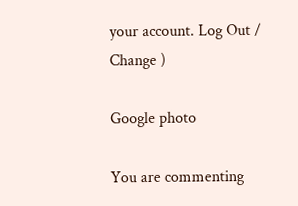your account. Log Out /  Change )

Google photo

You are commenting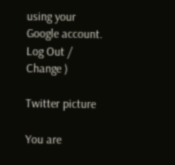using your Google account. Log Out /  Change )

Twitter picture

You are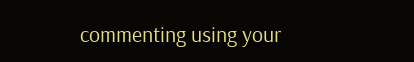commenting using your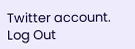Twitter account. Log Out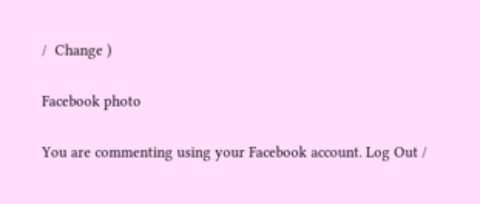/  Change )

Facebook photo

You are commenting using your Facebook account. Log Out /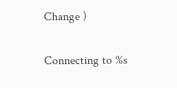Change )

Connecting to %s